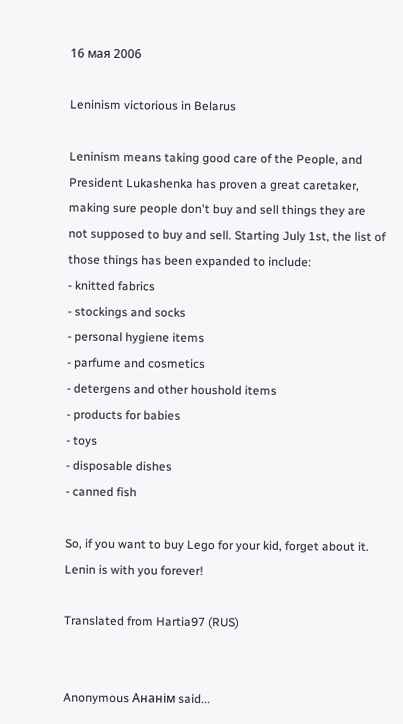16 мая 2006

Leninism victorious in Belarus

Leninism means taking good care of the People, and President Lukashenka has proven a great caretaker, making sure people don't buy and sell things they are not supposed to buy and sell. Starting July 1st, the list of those things has been expanded to include:
- knitted fabrics
- stockings and socks
- personal hygiene items
- parfume and cosmetics
- detergens and other houshold items
- products for babies
- toys
- disposable dishes
- canned fish

So, if you want to buy Lego for your kid, forget about it. Lenin is with you forever!

Translated from Hartia97 (RUS)


Anonymous Ананім said...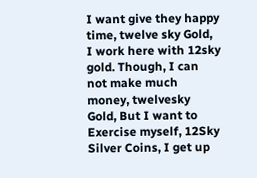I want give they happy time, twelve sky Gold, I work here with 12sky gold. Though, I can not make much money, twelvesky Gold, But I want to Exercise myself, 12Sky Silver Coins, I get up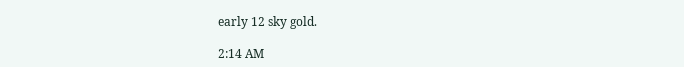early 12 sky gold.

2:14 AM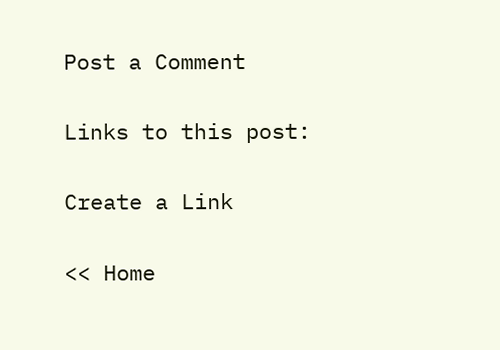Post a Comment

Links to this post:

Create a Link

<< Home